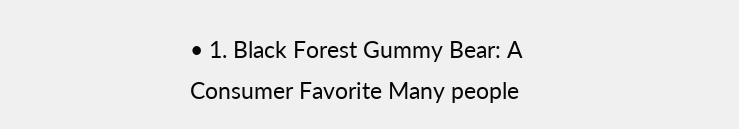• 1. Black Forest Gummy Bear: A Consumer Favorite Many people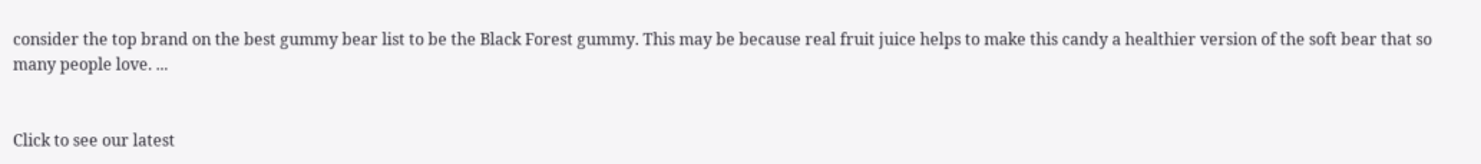consider the top brand on the best gummy bear list to be the Black Forest gummy. This may be because real fruit juice helps to make this candy a healthier version of the soft bear that so many people love. ...


Click to see our latest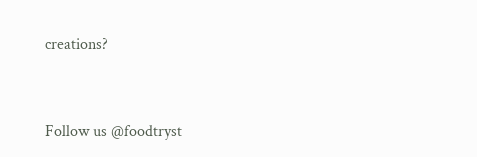creations?


Follow us @foodtryst